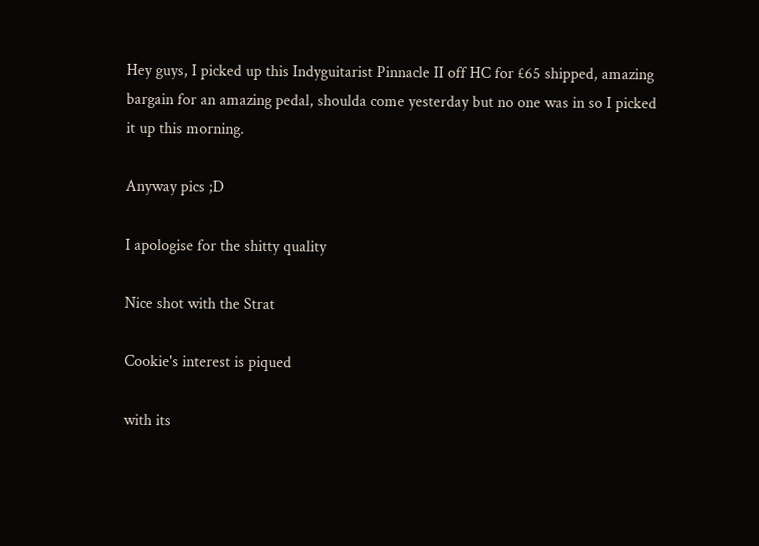Hey guys, I picked up this Indyguitarist Pinnacle II off HC for £65 shipped, amazing bargain for an amazing pedal, shoulda come yesterday but no one was in so I picked it up this morning.

Anyway pics ;D

I apologise for the shitty quality

Nice shot with the Strat

Cookie's interest is piqued

with its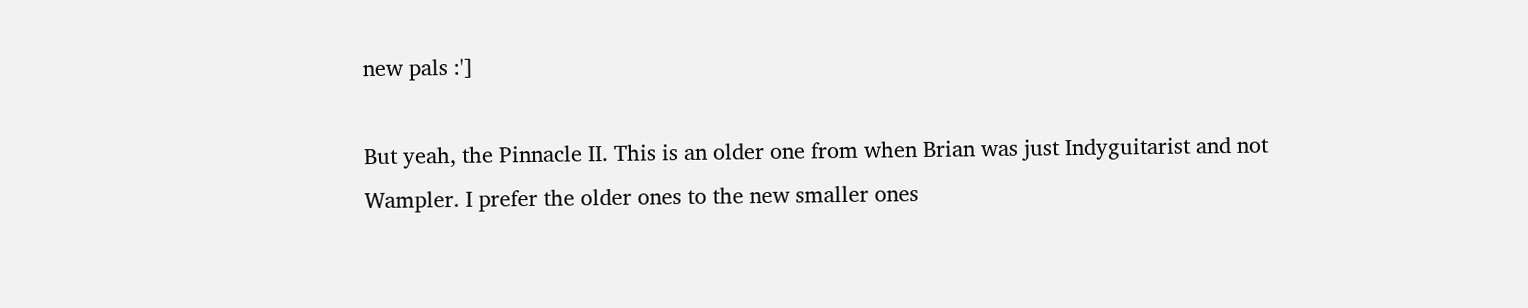new pals :']

But yeah, the Pinnacle II. This is an older one from when Brian was just Indyguitarist and not Wampler. I prefer the older ones to the new smaller ones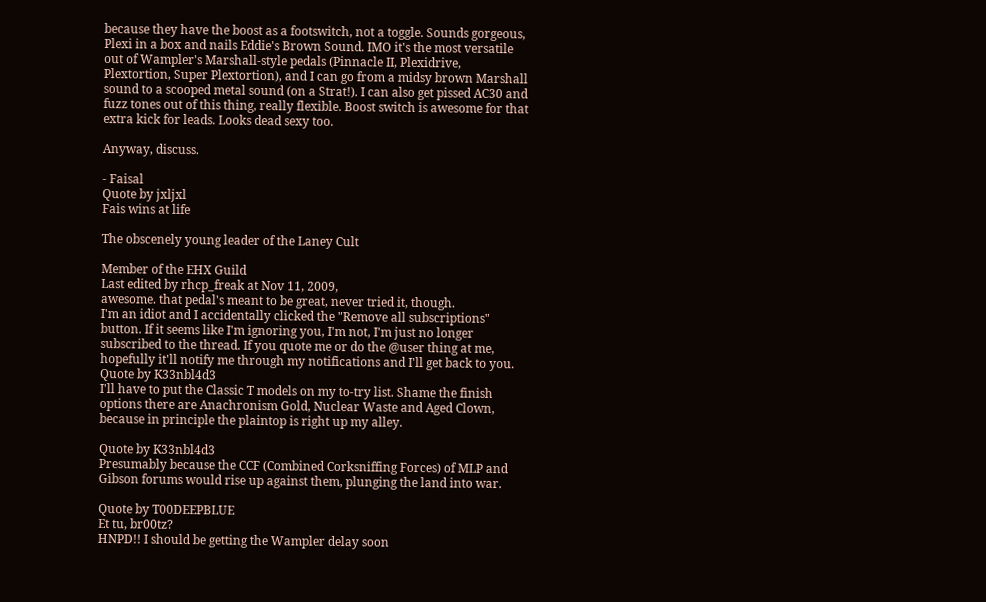because they have the boost as a footswitch, not a toggle. Sounds gorgeous, Plexi in a box and nails Eddie's Brown Sound. IMO it's the most versatile out of Wampler's Marshall-style pedals (Pinnacle II, Plexidrive, Plextortion, Super Plextortion), and I can go from a midsy brown Marshall sound to a scooped metal sound (on a Strat!). I can also get pissed AC30 and fuzz tones out of this thing, really flexible. Boost switch is awesome for that extra kick for leads. Looks dead sexy too.

Anyway, discuss.

- Faisal
Quote by jxljxl
Fais wins at life

The obscenely young leader of the Laney Cult

Member of the EHX Guild
Last edited by rhcp_freak at Nov 11, 2009,
awesome. that pedal's meant to be great, never tried it, though.
I'm an idiot and I accidentally clicked the "Remove all subscriptions" button. If it seems like I'm ignoring you, I'm not, I'm just no longer subscribed to the thread. If you quote me or do the @user thing at me, hopefully it'll notify me through my notifications and I'll get back to you.
Quote by K33nbl4d3
I'll have to put the Classic T models on my to-try list. Shame the finish options there are Anachronism Gold, Nuclear Waste and Aged Clown, because in principle the plaintop is right up my alley.

Quote by K33nbl4d3
Presumably because the CCF (Combined Corksniffing Forces) of MLP and Gibson forums would rise up against them, plunging the land into war.

Quote by T00DEEPBLUE
Et tu, br00tz?
HNPD!! I should be getting the Wampler delay soon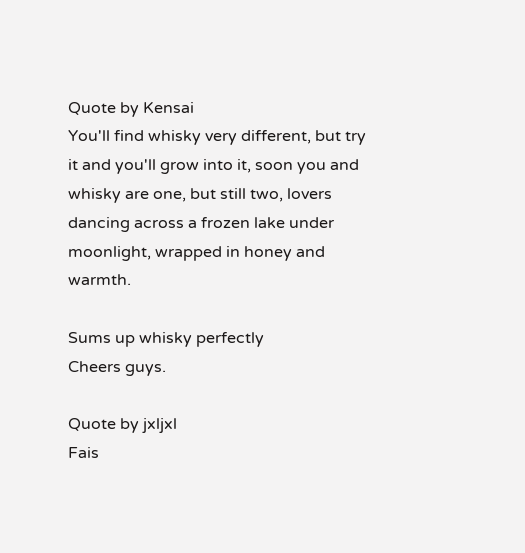Quote by Kensai
You'll find whisky very different, but try it and you'll grow into it, soon you and whisky are one, but still two, lovers dancing across a frozen lake under moonlight, wrapped in honey and warmth.

Sums up whisky perfectly
Cheers guys.

Quote by jxljxl
Fais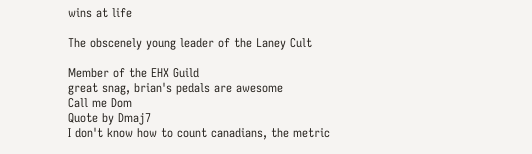wins at life

The obscenely young leader of the Laney Cult

Member of the EHX Guild
great snag, brian's pedals are awesome
Call me Dom
Quote by Dmaj7
I don't know how to count canadians, the metric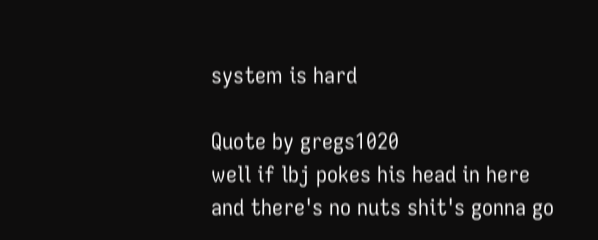system is hard

Quote by gregs1020
well if lbj pokes his head in here and there's no nuts shit's gonna go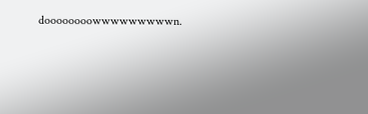doooooooowwwwwwwwwn.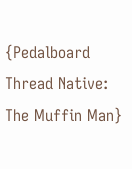{Pedalboard Thread Native: The Muffin Man}